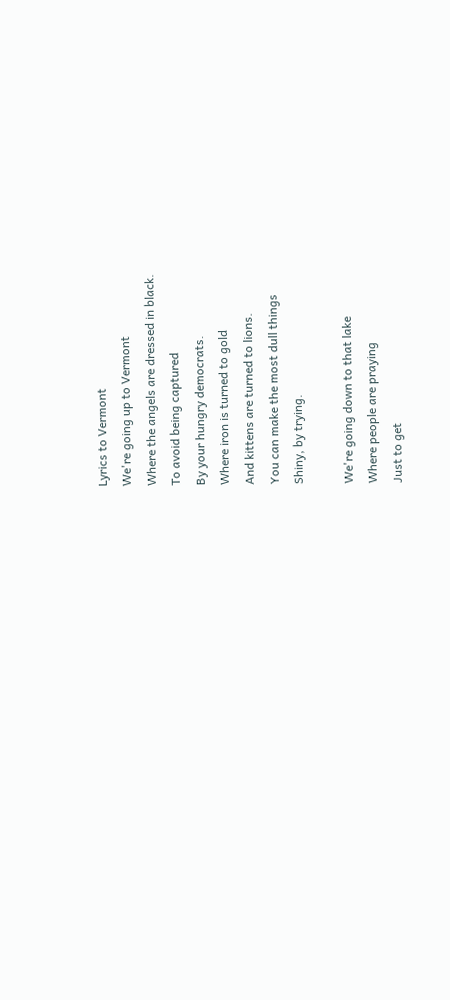Lyrics to Vermont
We're going up to Vermont
Where the angels are dressed in black.
To avoid being captured
By your hungry democrats.
Where iron is turned to gold
And kittens are turned to lions.
You can make the most dull things
Shiny, by trying.

We're going down to that lake
Where people are praying
Just to get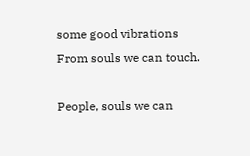some good vibrations
From souls we can touch.

People, souls we can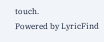touch.
Powered by LyricFind